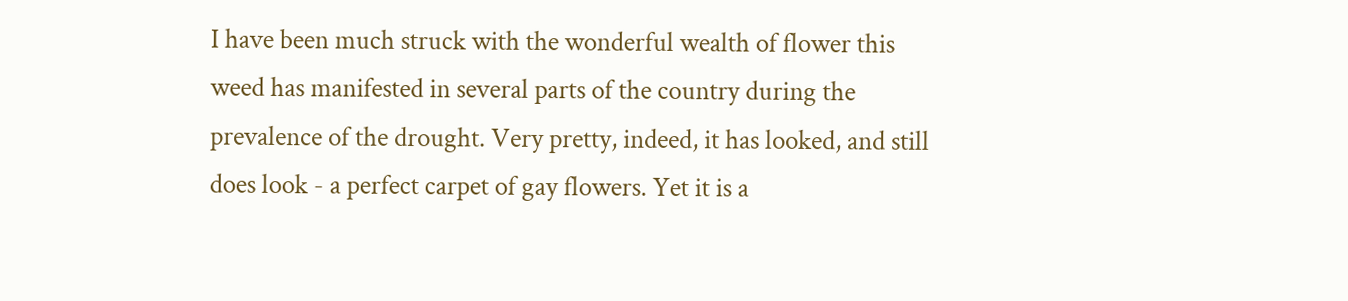I have been much struck with the wonderful wealth of flower this weed has manifested in several parts of the country during the prevalence of the drought. Very pretty, indeed, it has looked, and still does look - a perfect carpet of gay flowers. Yet it is a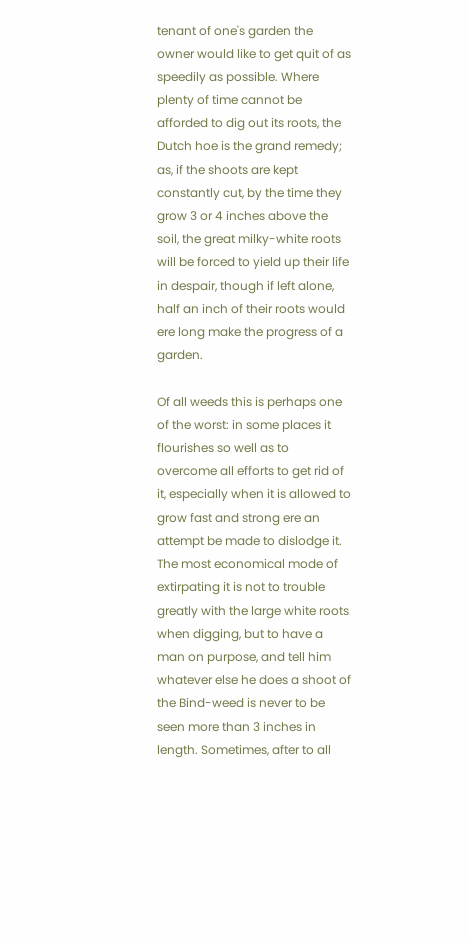tenant of one's garden the owner would like to get quit of as speedily as possible. Where plenty of time cannot be afforded to dig out its roots, the Dutch hoe is the grand remedy; as, if the shoots are kept constantly cut, by the time they grow 3 or 4 inches above the soil, the great milky-white roots will be forced to yield up their life in despair, though if left alone, half an inch of their roots would ere long make the progress of a garden.

Of all weeds this is perhaps one of the worst: in some places it flourishes so well as to overcome all efforts to get rid of it, especially when it is allowed to grow fast and strong ere an attempt be made to dislodge it. The most economical mode of extirpating it is not to trouble greatly with the large white roots when digging, but to have a man on purpose, and tell him whatever else he does a shoot of the Bind-weed is never to be seen more than 3 inches in length. Sometimes, after to all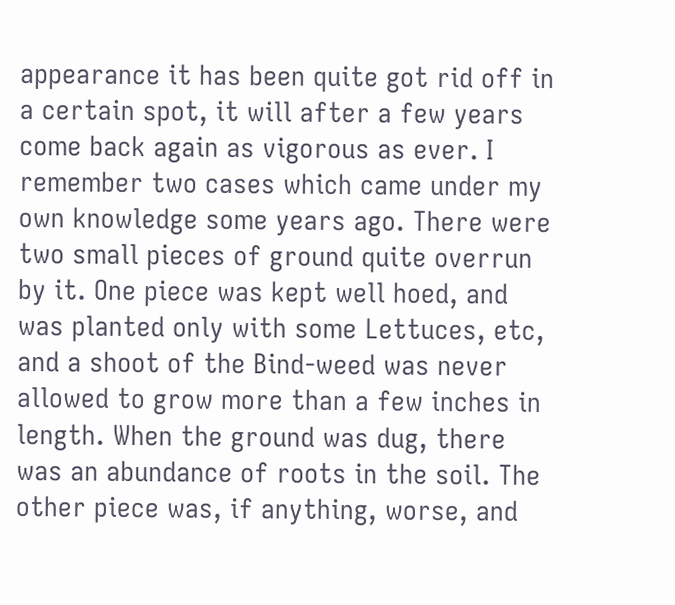appearance it has been quite got rid off in a certain spot, it will after a few years come back again as vigorous as ever. I remember two cases which came under my own knowledge some years ago. There were two small pieces of ground quite overrun by it. One piece was kept well hoed, and was planted only with some Lettuces, etc, and a shoot of the Bind-weed was never allowed to grow more than a few inches in length. When the ground was dug, there was an abundance of roots in the soil. The other piece was, if anything, worse, and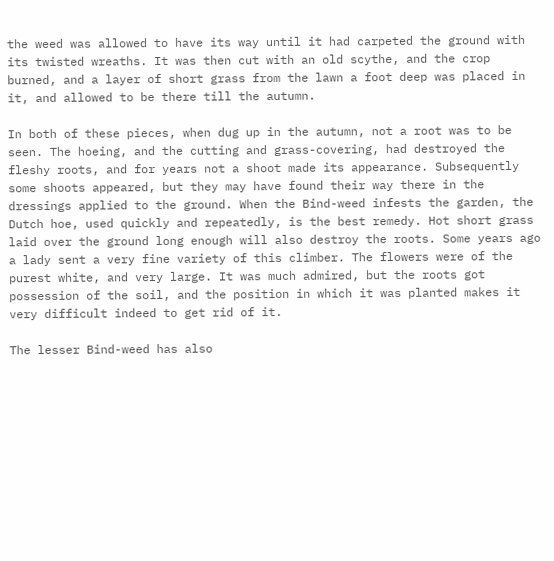the weed was allowed to have its way until it had carpeted the ground with its twisted wreaths. It was then cut with an old scythe, and the crop burned, and a layer of short grass from the lawn a foot deep was placed in it, and allowed to be there till the autumn.

In both of these pieces, when dug up in the autumn, not a root was to be seen. The hoeing, and the cutting and grass-covering, had destroyed the fleshy roots, and for years not a shoot made its appearance. Subsequently some shoots appeared, but they may have found their way there in the dressings applied to the ground. When the Bind-weed infests the garden, the Dutch hoe, used quickly and repeatedly, is the best remedy. Hot short grass laid over the ground long enough will also destroy the roots. Some years ago a lady sent a very fine variety of this climber. The flowers were of the purest white, and very large. It was much admired, but the roots got possession of the soil, and the position in which it was planted makes it very difficult indeed to get rid of it.

The lesser Bind-weed has also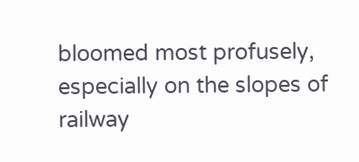bloomed most profusely, especially on the slopes of railway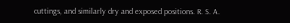cuttings, and similarly dry and exposed positions. R. S. A.